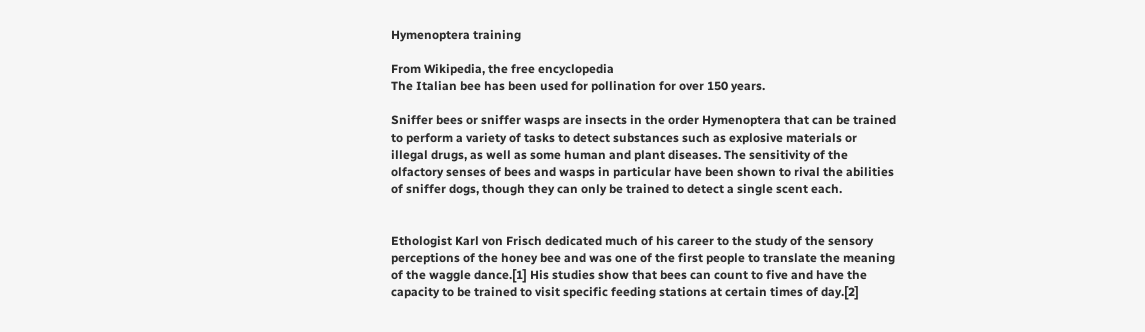Hymenoptera training

From Wikipedia, the free encyclopedia
The Italian bee has been used for pollination for over 150 years.

Sniffer bees or sniffer wasps are insects in the order Hymenoptera that can be trained to perform a variety of tasks to detect substances such as explosive materials or illegal drugs, as well as some human and plant diseases. The sensitivity of the olfactory senses of bees and wasps in particular have been shown to rival the abilities of sniffer dogs, though they can only be trained to detect a single scent each.


Ethologist Karl von Frisch dedicated much of his career to the study of the sensory perceptions of the honey bee and was one of the first people to translate the meaning of the waggle dance.[1] His studies show that bees can count to five and have the capacity to be trained to visit specific feeding stations at certain times of day.[2]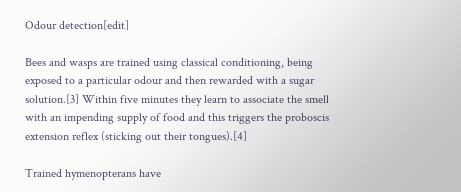Odour detection[edit]

Bees and wasps are trained using classical conditioning, being exposed to a particular odour and then rewarded with a sugar solution.[3] Within five minutes they learn to associate the smell with an impending supply of food and this triggers the proboscis extension reflex (sticking out their tongues).[4]

Trained hymenopterans have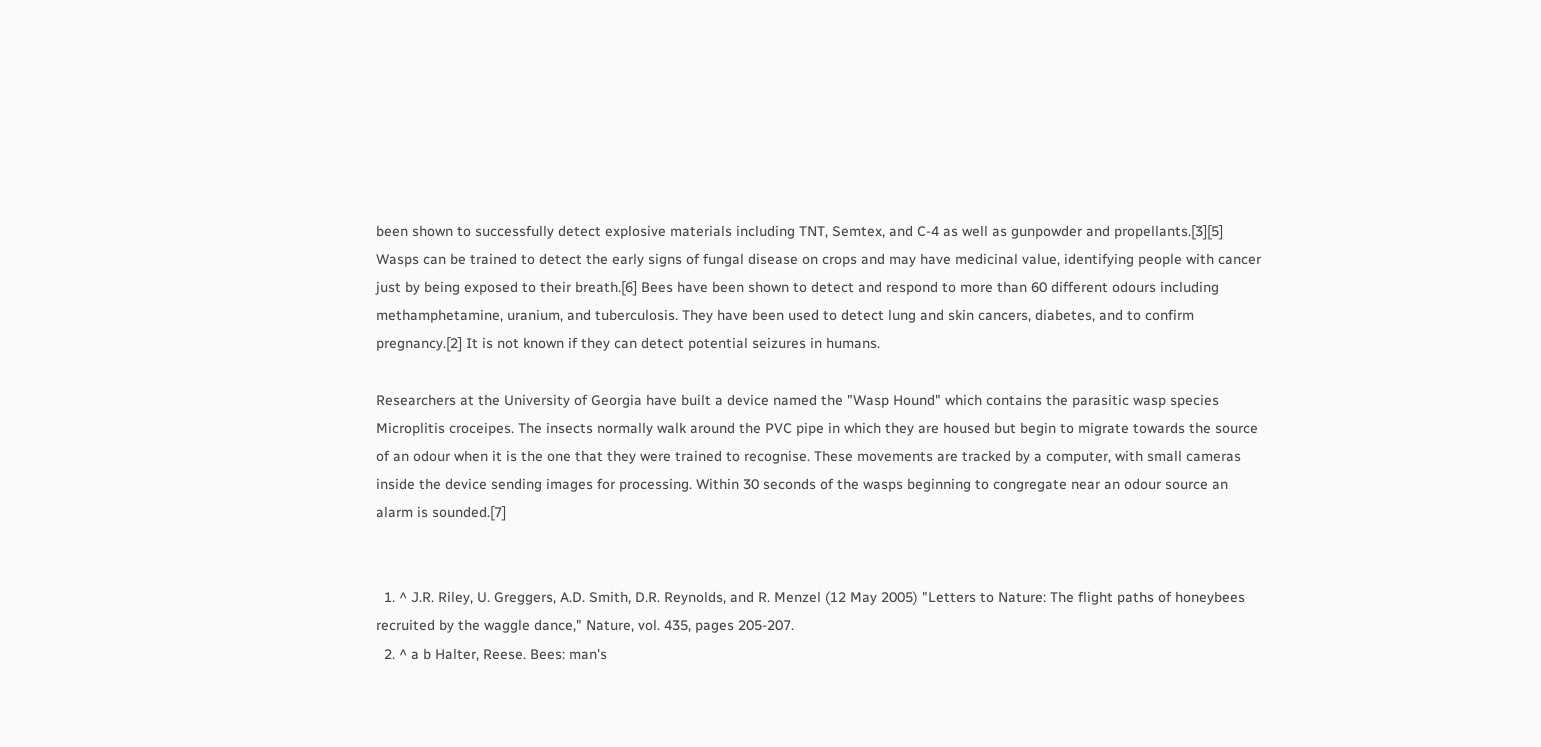been shown to successfully detect explosive materials including TNT, Semtex, and C-4 as well as gunpowder and propellants.[3][5] Wasps can be trained to detect the early signs of fungal disease on crops and may have medicinal value, identifying people with cancer just by being exposed to their breath.[6] Bees have been shown to detect and respond to more than 60 different odours including methamphetamine, uranium, and tuberculosis. They have been used to detect lung and skin cancers, diabetes, and to confirm pregnancy.[2] It is not known if they can detect potential seizures in humans.

Researchers at the University of Georgia have built a device named the "Wasp Hound" which contains the parasitic wasp species Microplitis croceipes. The insects normally walk around the PVC pipe in which they are housed but begin to migrate towards the source of an odour when it is the one that they were trained to recognise. These movements are tracked by a computer, with small cameras inside the device sending images for processing. Within 30 seconds of the wasps beginning to congregate near an odour source an alarm is sounded.[7]


  1. ^ J.R. Riley, U. Greggers, A.D. Smith, D.R. Reynolds, and R. Menzel (12 May 2005) "Letters to Nature: The flight paths of honeybees recruited by the waggle dance," Nature, vol. 435, pages 205-207.
  2. ^ a b Halter, Reese. Bees: man's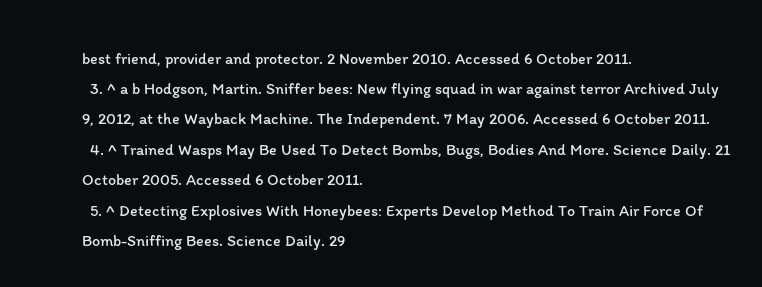best friend, provider and protector. 2 November 2010. Accessed 6 October 2011.
  3. ^ a b Hodgson, Martin. Sniffer bees: New flying squad in war against terror Archived July 9, 2012, at the Wayback Machine. The Independent. 7 May 2006. Accessed 6 October 2011.
  4. ^ Trained Wasps May Be Used To Detect Bombs, Bugs, Bodies And More. Science Daily. 21 October 2005. Accessed 6 October 2011.
  5. ^ Detecting Explosives With Honeybees: Experts Develop Method To Train Air Force Of Bomb-Sniffing Bees. Science Daily. 29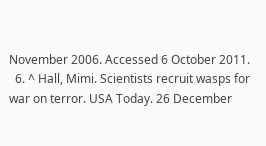November 2006. Accessed 6 October 2011.
  6. ^ Hall, Mimi. Scientists recruit wasps for war on terror. USA Today. 26 December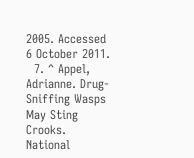2005. Accessed 6 October 2011.
  7. ^ Appel, Adrianne. Drug-Sniffing Wasps May Sting Crooks. National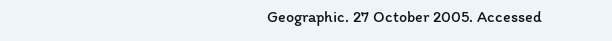Geographic. 27 October 2005. Accessed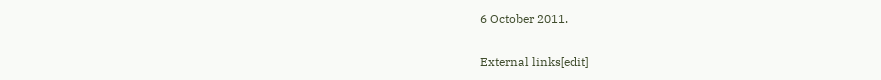6 October 2011.

External links[edit]